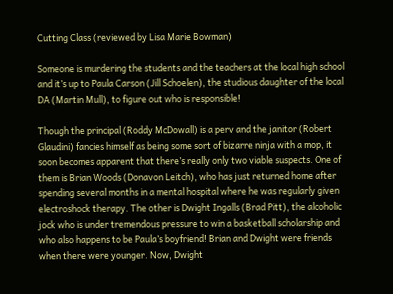Cutting Class (reviewed by Lisa Marie Bowman)

Someone is murdering the students and the teachers at the local high school and it’s up to Paula Carson (Jill Schoelen), the studious daughter of the local DA (Martin Mull), to figure out who is responsible!

Though the principal (Roddy McDowall) is a perv and the janitor (Robert Glaudini) fancies himself as being some sort of bizarre ninja with a mop, it soon becomes apparent that there’s really only two viable suspects. One of them is Brian Woods (Donavon Leitch), who has just returned home after spending several months in a mental hospital where he was regularly given electroshock therapy. The other is Dwight Ingalls (Brad Pitt), the alcoholic jock who is under tremendous pressure to win a basketball scholarship and who also happens to be Paula’s boyfriend! Brian and Dwight were friends when there were younger. Now, Dwight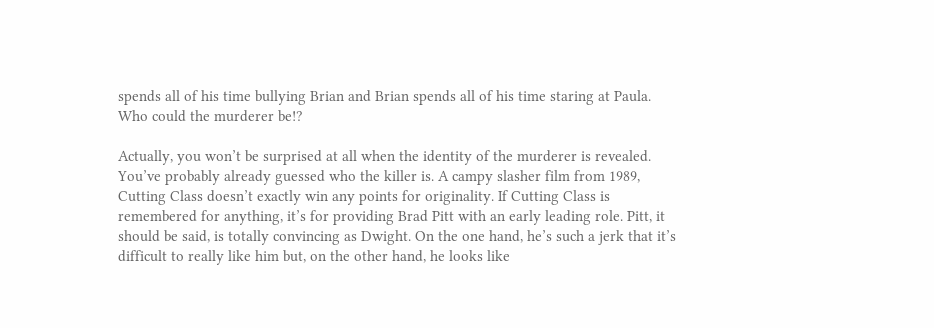spends all of his time bullying Brian and Brian spends all of his time staring at Paula. Who could the murderer be!?

Actually, you won’t be surprised at all when the identity of the murderer is revealed. You’ve probably already guessed who the killer is. A campy slasher film from 1989, Cutting Class doesn’t exactly win any points for originality. If Cutting Class is remembered for anything, it’s for providing Brad Pitt with an early leading role. Pitt, it should be said, is totally convincing as Dwight. On the one hand, he’s such a jerk that it’s difficult to really like him but, on the other hand, he looks like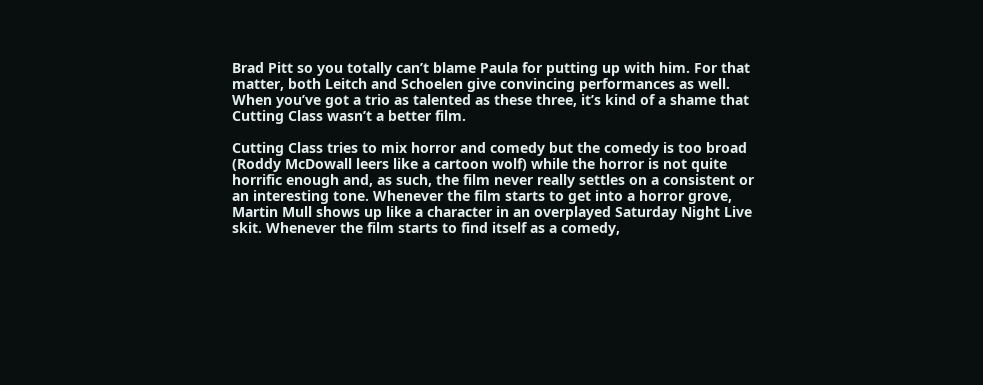Brad Pitt so you totally can’t blame Paula for putting up with him. For that matter, both Leitch and Schoelen give convincing performances as well. When you’ve got a trio as talented as these three, it’s kind of a shame that Cutting Class wasn’t a better film.

Cutting Class tries to mix horror and comedy but the comedy is too broad (Roddy McDowall leers like a cartoon wolf) while the horror is not quite horrific enough and, as such, the film never really settles on a consistent or an interesting tone. Whenever the film starts to get into a horror grove, Martin Mull shows up like a character in an overplayed Saturday Night Live skit. Whenever the film starts to find itself as a comedy,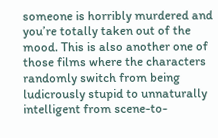someone is horribly murdered and you’re totally taken out of the mood. This is also another one of those films where the characters randomly switch from being ludicrously stupid to unnaturally intelligent from scene-to-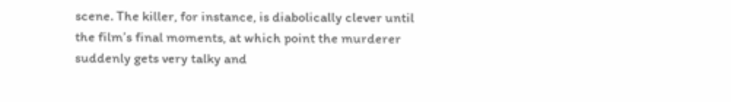scene. The killer, for instance, is diabolically clever until the film’s final moments, at which point the murderer suddenly gets very talky and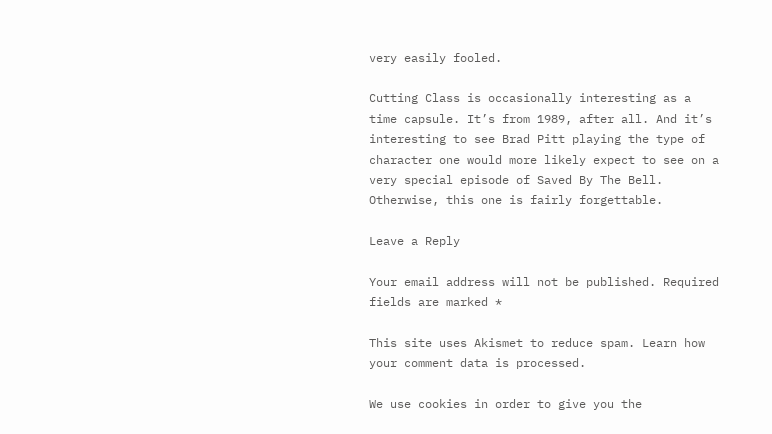very easily fooled.

Cutting Class is occasionally interesting as a time capsule. It’s from 1989, after all. And it’s interesting to see Brad Pitt playing the type of character one would more likely expect to see on a very special episode of Saved By The Bell. Otherwise, this one is fairly forgettable.

Leave a Reply

Your email address will not be published. Required fields are marked *

This site uses Akismet to reduce spam. Learn how your comment data is processed.

We use cookies in order to give you the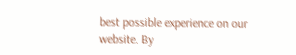best possible experience on our website. By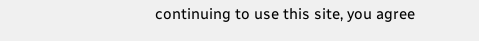continuing to use this site, you agree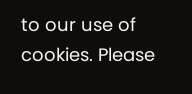to our use of cookies. Please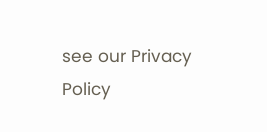see our Privacy Policy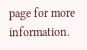page for more information.